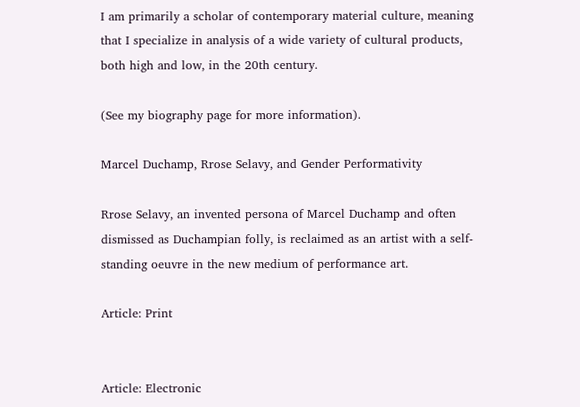I am primarily a scholar of contemporary material culture, meaning that I specialize in analysis of a wide variety of cultural products, both high and low, in the 20th century.

(See my biography page for more information).

Marcel Duchamp, Rrose Selavy, and Gender Performativity

Rrose Selavy, an invented persona of Marcel Duchamp and often dismissed as Duchampian folly, is reclaimed as an artist with a self-standing oeuvre in the new medium of performance art.

Article: Print


Article: Electronic